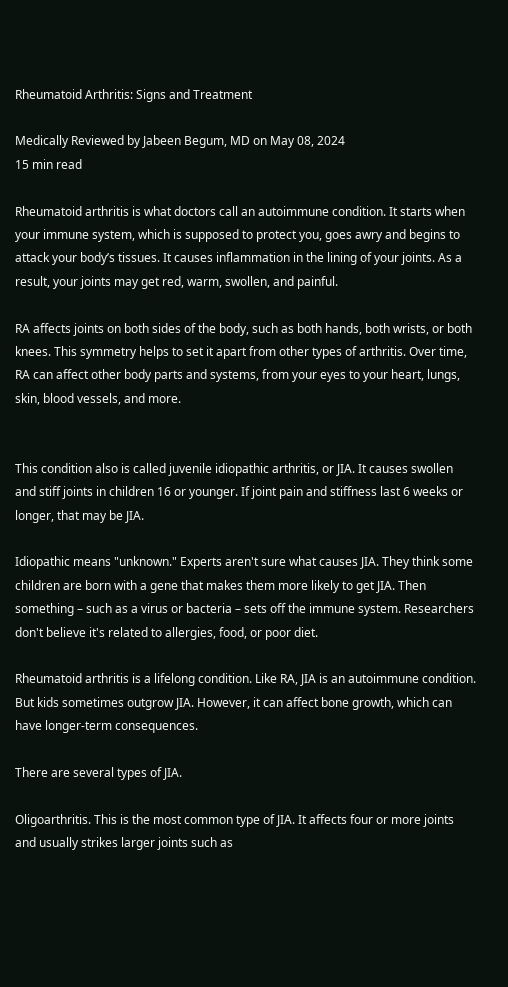Rheumatoid Arthritis: Signs and Treatment

Medically Reviewed by Jabeen Begum, MD on May 08, 2024
15 min read

Rheumatoid arthritis is what doctors call an autoimmune condition. It starts when your immune system, which is supposed to protect you, goes awry and begins to attack your body’s tissues. It causes inflammation in the lining of your joints. As a result, your joints may get red, warm, swollen, and painful.

RA affects joints on both sides of the body, such as both hands, both wrists, or both knees. This symmetry helps to set it apart from other types of arthritis. Over time, RA can affect other body parts and systems, from your eyes to your heart, lungs, skin, blood vessels, and more.


This condition also is called juvenile idiopathic arthritis, or JIA. It causes swollen and stiff joints in children 16 or younger. If joint pain and stiffness last 6 weeks or longer, that may be JIA.

Idiopathic means "unknown." Experts aren't sure what causes JIA. They think some children are born with a gene that makes them more likely to get JIA. Then something – such as a virus or bacteria – sets off the immune system. Researchers don't believe it's related to allergies, food, or poor diet.

Rheumatoid arthritis is a lifelong condition. Like RA, JIA is an autoimmune condition. But kids sometimes outgrow JIA. However, it can affect bone growth, which can have longer-term consequences.

There are several types of JIA.

Oligoarthritis. This is the most common type of JIA. It affects four or more joints and usually strikes larger joints such as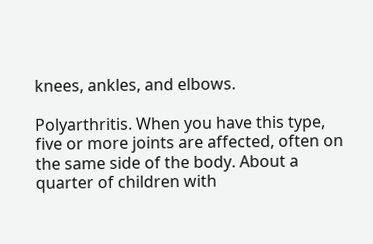knees, ankles, and elbows.

Polyarthritis. When you have this type, five or more joints are affected, often on the same side of the body. About a quarter of children with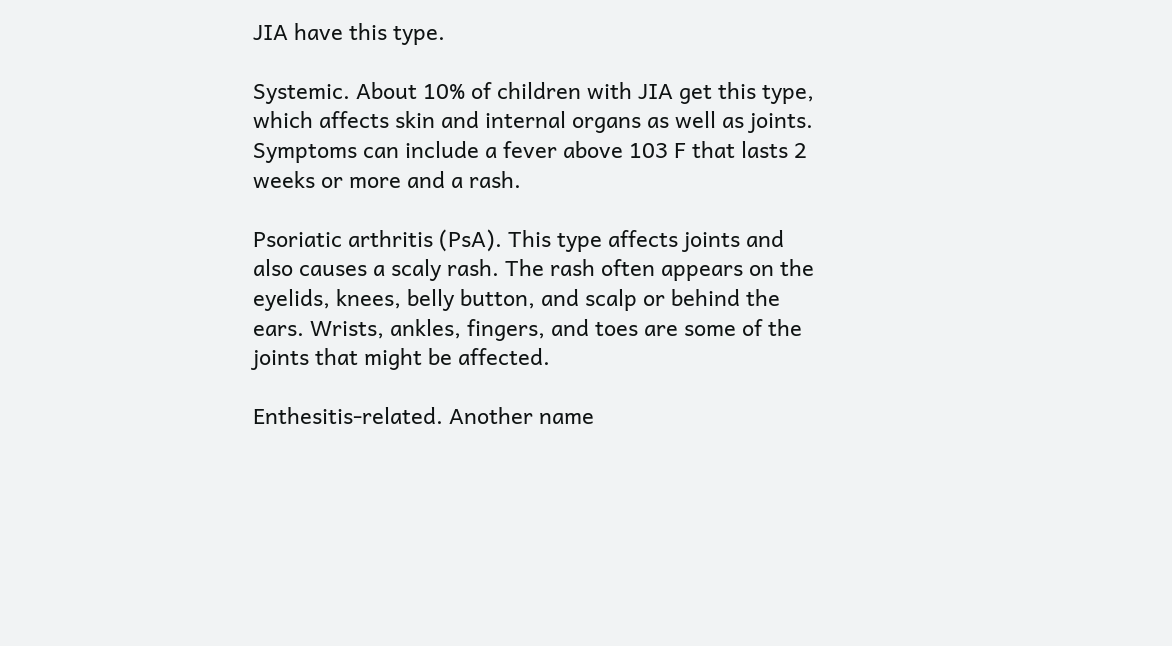JIA have this type.

Systemic. About 10% of children with JIA get this type, which affects skin and internal organs as well as joints. Symptoms can include a fever above 103 F that lasts 2 weeks or more and a rash.

Psoriatic arthritis (PsA). This type affects joints and also causes a scaly rash. The rash often appears on the eyelids, knees, belly button, and scalp or behind the ears. Wrists, ankles, fingers, and toes are some of the joints that might be affected.

Enthesitis-related. Another name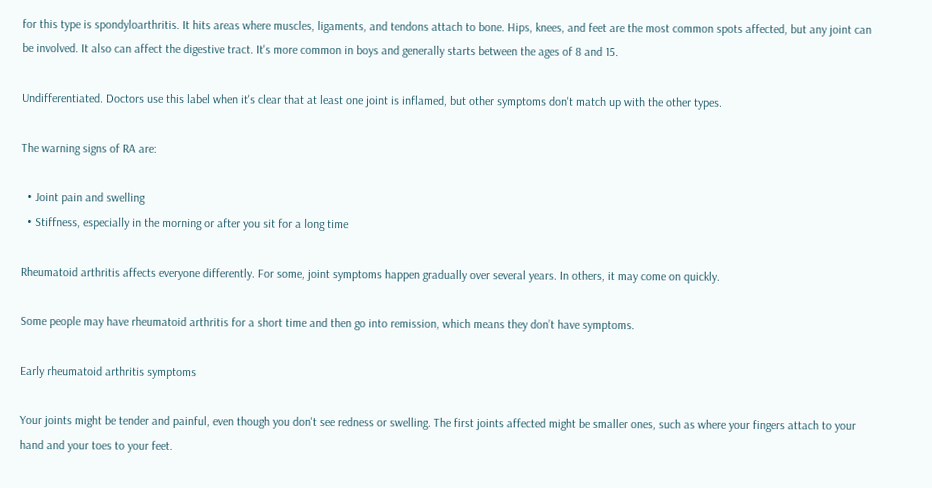for this type is spondyloarthritis. It hits areas where muscles, ligaments, and tendons attach to bone. Hips, knees, and feet are the most common spots affected, but any joint can be involved. It also can affect the digestive tract. It's more common in boys and generally starts between the ages of 8 and 15.

Undifferentiated. Doctors use this label when it's clear that at least one joint is inflamed, but other symptoms don't match up with the other types.

The warning signs of RA are:

  • Joint pain and swelling
  • Stiffness, especially in the morning or after you sit for a long time

Rheumatoid arthritis affects everyone differently. For some, joint symptoms happen gradually over several years. In others, it may come on quickly.

Some people may have rheumatoid arthritis for a short time and then go into remission, which means they don’t have symptoms.

Early rheumatoid arthritis symptoms

Your joints might be tender and painful, even though you don't see redness or swelling. The first joints affected might be smaller ones, such as where your fingers attach to your hand and your toes to your feet.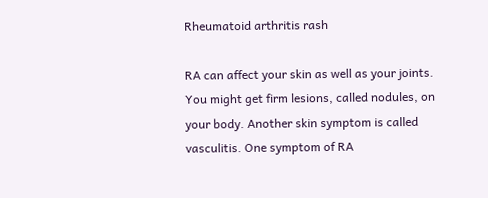Rheumatoid arthritis rash

RA can affect your skin as well as your joints. You might get firm lesions, called nodules, on your body. Another skin symptom is called vasculitis. One symptom of RA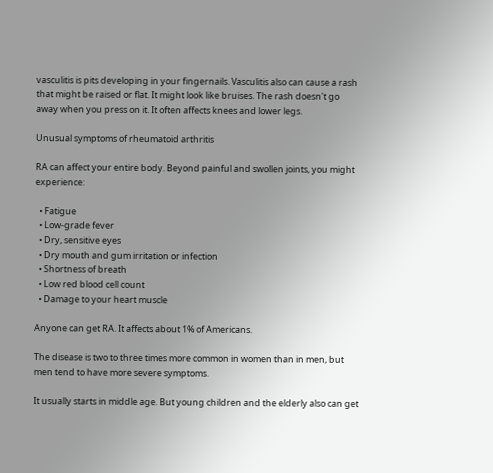vasculitis is pits developing in your fingernails. Vasculitis also can cause a rash that might be raised or flat. It might look like bruises. The rash doesn't go away when you press on it. It often affects knees and lower legs.

Unusual symptoms of rheumatoid arthritis

RA can affect your entire body. Beyond painful and swollen joints, you might experience:

  • Fatigue
  • Low-grade fever
  • Dry, sensitive eyes
  • Dry mouth and gum irritation or infection
  • Shortness of breath
  • Low red blood cell count
  • Damage to your heart muscle

Anyone can get RA. It affects about 1% of Americans.

The disease is two to three times more common in women than in men, but men tend to have more severe symptoms.

It usually starts in middle age. But young children and the elderly also can get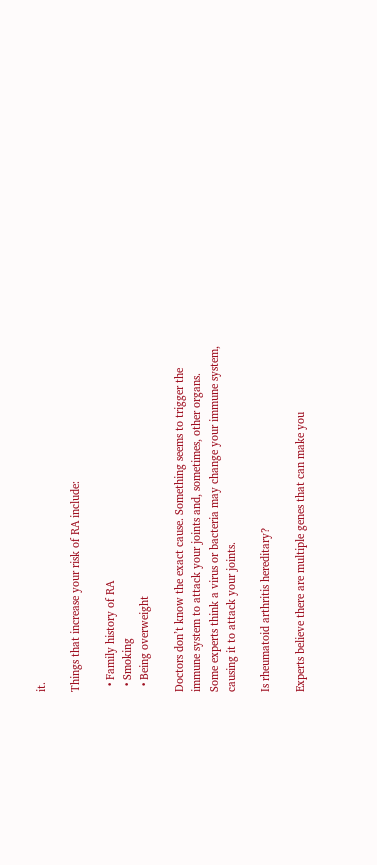it.

Things that increase your risk of RA include:

  • Family history of RA
  • Smoking
  • Being overweight

Doctors don’t know the exact cause. Something seems to trigger the immune system to attack your joints and, sometimes, other organs. Some experts think a virus or bacteria may change your immune system, causing it to attack your joints.

Is rheumatoid arthritis hereditary?

Experts believe there are multiple genes that can make you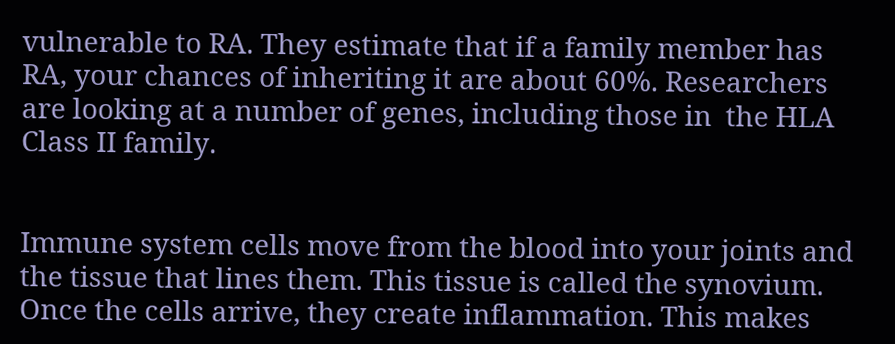vulnerable to RA. They estimate that if a family member has RA, your chances of inheriting it are about 60%. Researchers are looking at a number of genes, including those in  the HLA Class II family.


Immune system cells move from the blood into your joints and the tissue that lines them. This tissue is called the synovium. Once the cells arrive, they create inflammation. This makes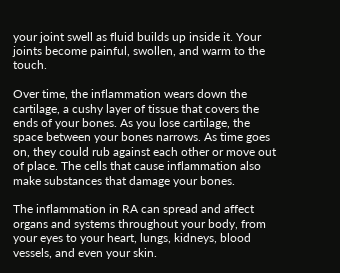your joint swell as fluid builds up inside it. Your joints become painful, swollen, and warm to the touch.

Over time, the inflammation wears down the cartilage, a cushy layer of tissue that covers the ends of your bones. As you lose cartilage, the space between your bones narrows. As time goes on, they could rub against each other or move out of place. The cells that cause inflammation also make substances that damage your bones.

The inflammation in RA can spread and affect organs and systems throughout your body, from your eyes to your heart, lungs, kidneys, blood vessels, and even your skin.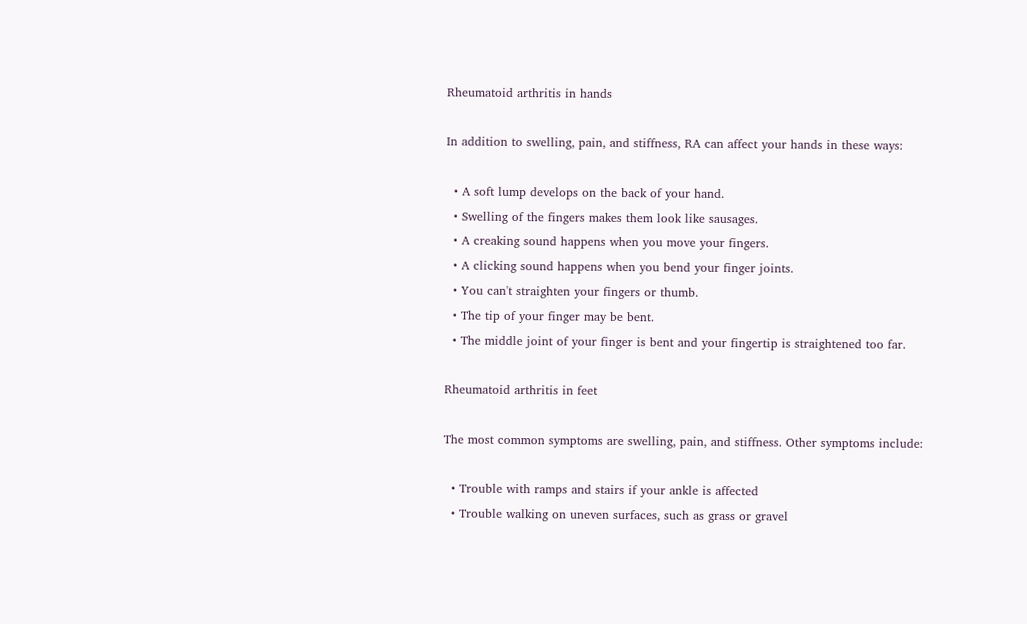Rheumatoid arthritis in hands

In addition to swelling, pain, and stiffness, RA can affect your hands in these ways:

  • A soft lump develops on the back of your hand.
  • Swelling of the fingers makes them look like sausages.
  • A creaking sound happens when you move your fingers.
  • A clicking sound happens when you bend your finger joints.
  • You can't straighten your fingers or thumb.
  • The tip of your finger may be bent.
  • The middle joint of your finger is bent and your fingertip is straightened too far.

Rheumatoid arthritis in feet

The most common symptoms are swelling, pain, and stiffness. Other symptoms include:

  • Trouble with ramps and stairs if your ankle is affected
  • Trouble walking on uneven surfaces, such as grass or gravel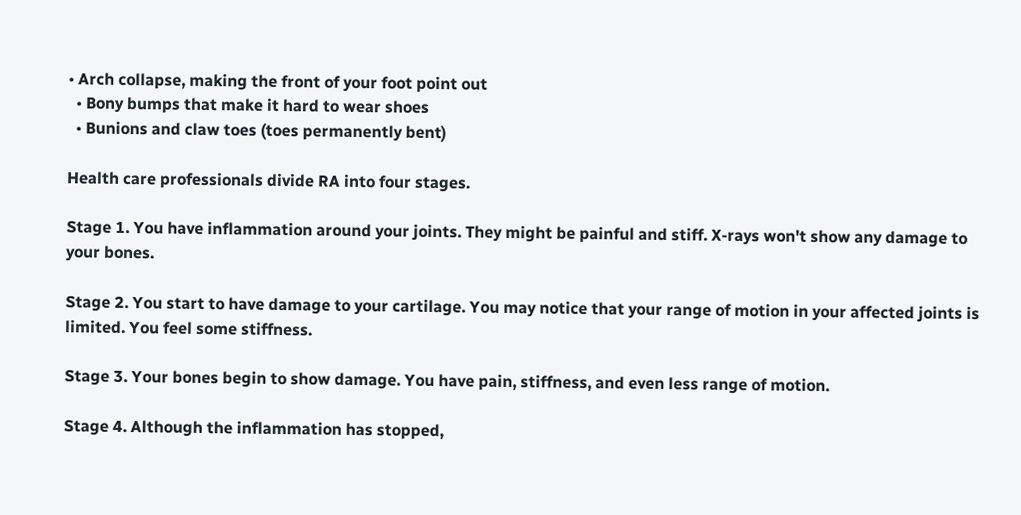• Arch collapse, making the front of your foot point out
  • Bony bumps that make it hard to wear shoes
  • Bunions and claw toes (toes permanently bent)

Health care professionals divide RA into four stages.

Stage 1. You have inflammation around your joints. They might be painful and stiff. X-rays won't show any damage to your bones.

Stage 2. You start to have damage to your cartilage. You may notice that your range of motion in your affected joints is limited. You feel some stiffness.

Stage 3. Your bones begin to show damage. You have pain, stiffness, and even less range of motion.

Stage 4. Although the inflammation has stopped,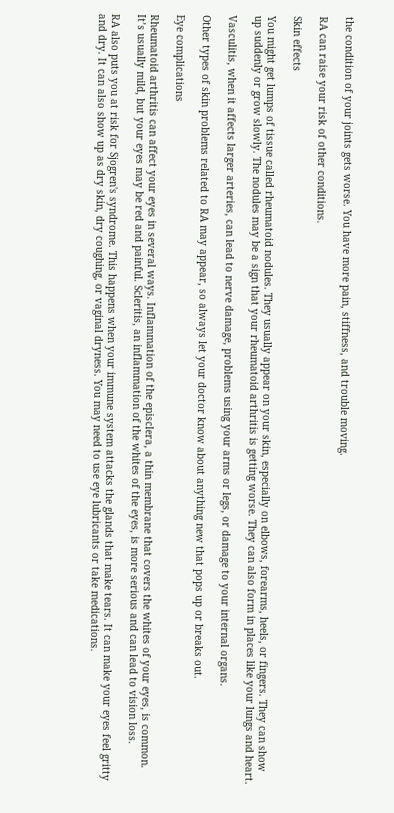the condition of your joints gets worse. You have more pain, stiffness, and trouble moving.

RA can raise your risk of other conditions.

Skin effects

You might get lumps of tissue called rheumatoid nodules. They usually appear on your skin, especially on elbows, forearms, heels, or fingers. They can show up suddenly or grow slowly. The nodules may be a sign that your rheumatoid arthritis is getting worse. They can also form in places like your lungs and heart.

Vasculitis, when it affects larger arteries, can lead to nerve damage, problems using your arms or legs, or damage to your internal organs.

Other types of skin problems related to RA may appear, so always let your doctor know about anything new that pops up or breaks out.

Eye complications

Rheumatoid arthritis can affect your eyes in several ways. Inflammation of the episclera, a thin membrane that covers the whites of your eyes, is common. It’s usually mild, but your eyes may be red and painful. Scleritis, an inflammation of the whites of the eyes, is more serious and can lead to vision loss.

RA also puts you at risk for Sjogren's syndrome. This happens when your immune system attacks the glands that make tears. It can make your eyes feel gritty and dry. It can also show up as dry skin, dry coughing, or vaginal dryness. You may need to use eye lubricants or take medications.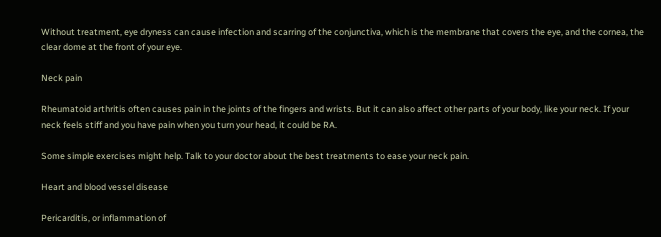Without treatment, eye dryness can cause infection and scarring of the conjunctiva, which is the membrane that covers the eye, and the cornea, the clear dome at the front of your eye.

Neck pain

Rheumatoid arthritis often causes pain in the joints of the fingers and wrists. But it can also affect other parts of your body, like your neck. If your neck feels stiff and you have pain when you turn your head, it could be RA.

Some simple exercises might help. Talk to your doctor about the best treatments to ease your neck pain.

Heart and blood vessel disease

Pericarditis, or inflammation of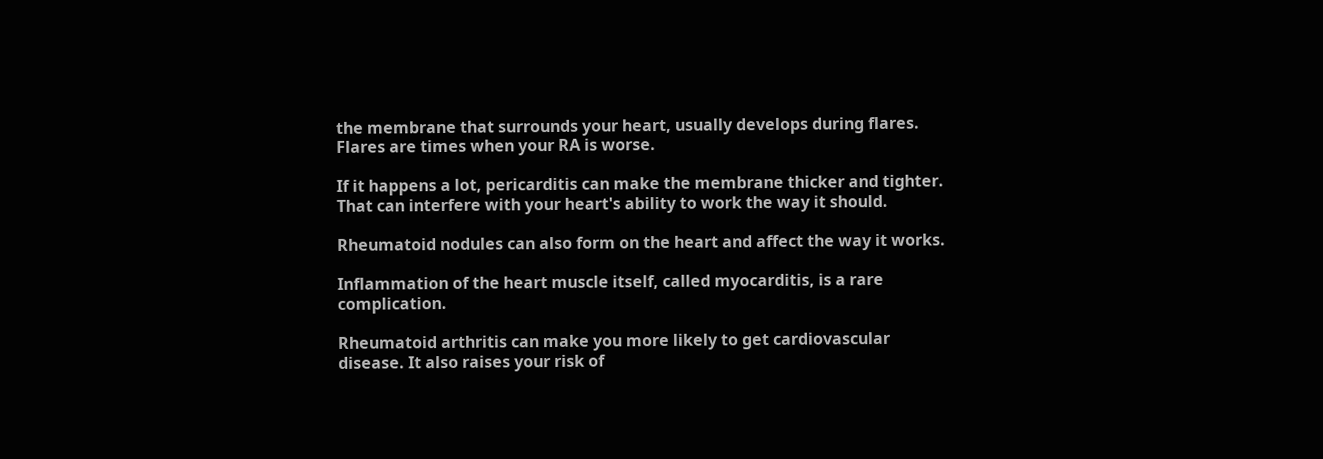the membrane that surrounds your heart, usually develops during flares. Flares are times when your RA is worse.

If it happens a lot, pericarditis can make the membrane thicker and tighter. That can interfere with your heart's ability to work the way it should.

Rheumatoid nodules can also form on the heart and affect the way it works.

Inflammation of the heart muscle itself, called myocarditis, is a rare complication.

Rheumatoid arthritis can make you more likely to get cardiovascular disease. It also raises your risk of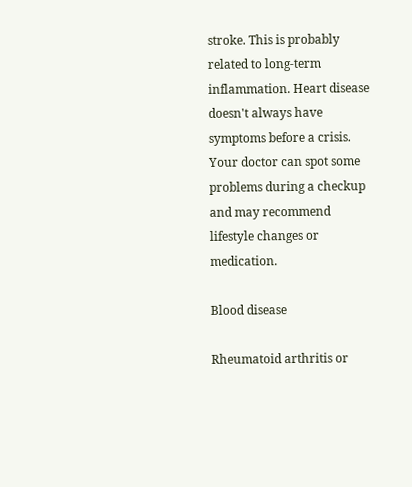stroke. This is probably related to long-term inflammation. Heart disease doesn't always have symptoms before a crisis. Your doctor can spot some problems during a checkup and may recommend lifestyle changes or medication.

Blood disease

Rheumatoid arthritis or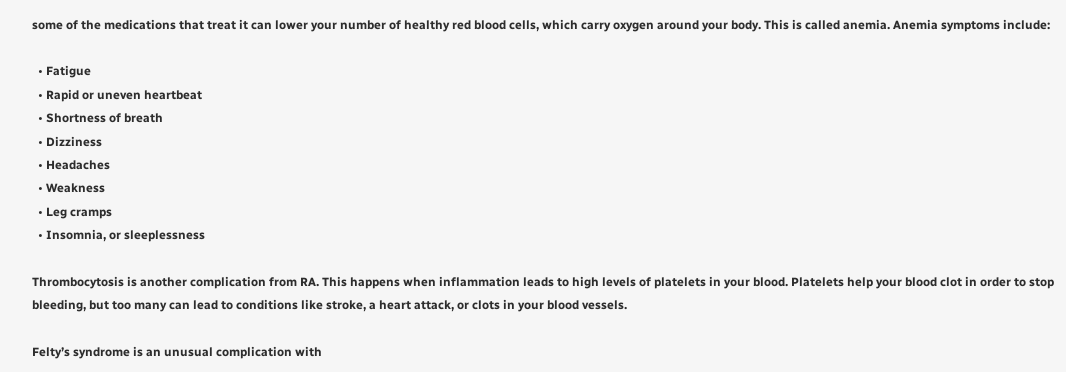some of the medications that treat it can lower your number of healthy red blood cells, which carry oxygen around your body. This is called anemia. Anemia symptoms include:

  • Fatigue
  • Rapid or uneven heartbeat
  • Shortness of breath
  • Dizziness
  • Headaches
  • Weakness
  • Leg cramps
  • Insomnia, or sleeplessness

Thrombocytosis is another complication from RA. This happens when inflammation leads to high levels of platelets in your blood. Platelets help your blood clot in order to stop bleeding, but too many can lead to conditions like stroke, a heart attack, or clots in your blood vessels.

Felty’s syndrome is an unusual complication with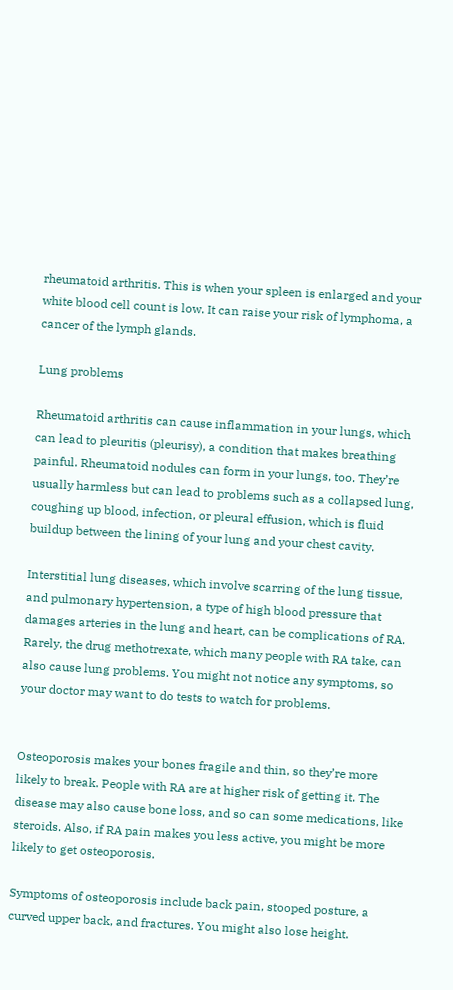rheumatoid arthritis. This is when your spleen is enlarged and your white blood cell count is low. It can raise your risk of lymphoma, a cancer of the lymph glands.

Lung problems

Rheumatoid arthritis can cause inflammation in your lungs, which can lead to pleuritis (pleurisy), a condition that makes breathing painful. Rheumatoid nodules can form in your lungs, too. They’re usually harmless but can lead to problems such as a collapsed lung, coughing up blood, infection, or pleural effusion, which is fluid buildup between the lining of your lung and your chest cavity.

Interstitial lung diseases, which involve scarring of the lung tissue, and pulmonary hypertension, a type of high blood pressure that damages arteries in the lung and heart, can be complications of RA. Rarely, the drug methotrexate, which many people with RA take, can also cause lung problems. You might not notice any symptoms, so your doctor may want to do tests to watch for problems.


Osteoporosis makes your bones fragile and thin, so they’re more likely to break. People with RA are at higher risk of getting it. The disease may also cause bone loss, and so can some medications, like steroids. Also, if RA pain makes you less active, you might be more likely to get osteoporosis.

Symptoms of osteoporosis include back pain, stooped posture, a curved upper back, and fractures. You might also lose height.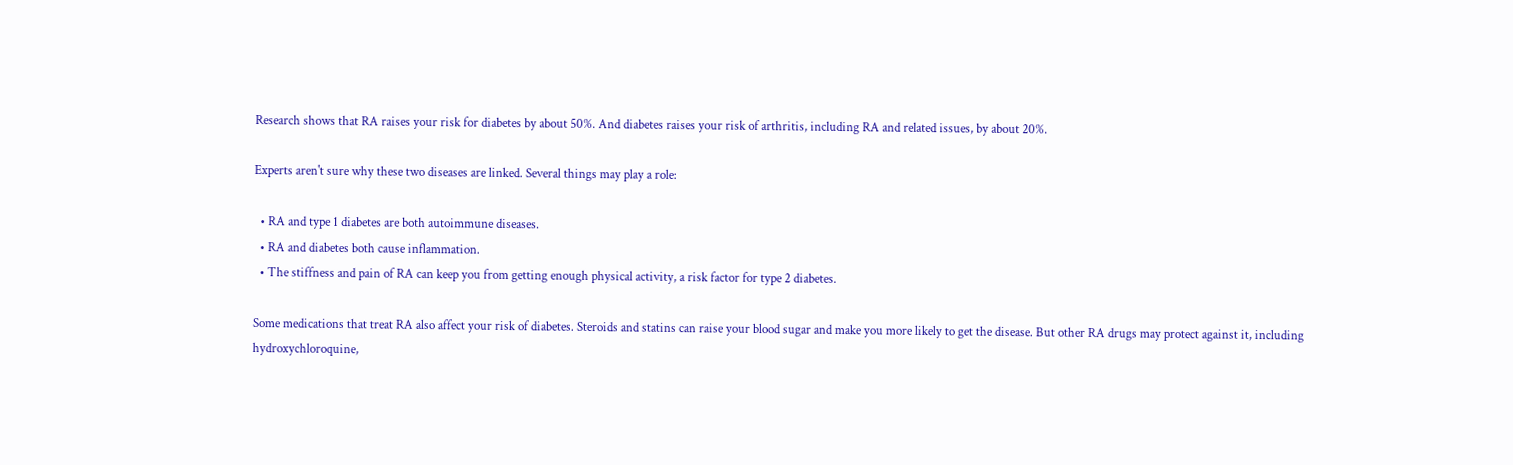Research shows that RA raises your risk for diabetes by about 50%. And diabetes raises your risk of arthritis, including RA and related issues, by about 20%.

Experts aren't sure why these two diseases are linked. Several things may play a role:

  • RA and type 1 diabetes are both autoimmune diseases.
  • RA and diabetes both cause inflammation.
  • The stiffness and pain of RA can keep you from getting enough physical activity, a risk factor for type 2 diabetes.

Some medications that treat RA also affect your risk of diabetes. Steroids and statins can raise your blood sugar and make you more likely to get the disease. But other RA drugs may protect against it, including hydroxychloroquine,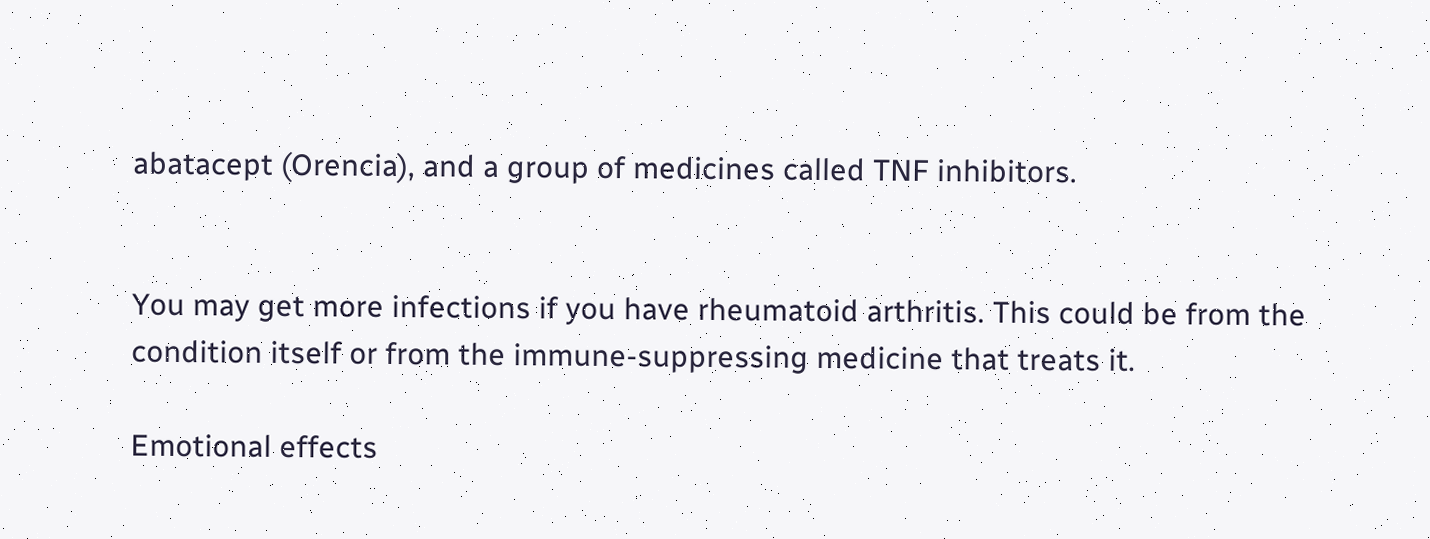abatacept (Orencia), and a group of medicines called TNF inhibitors.


You may get more infections if you have rheumatoid arthritis. This could be from the condition itself or from the immune-suppressing medicine that treats it.

Emotional effects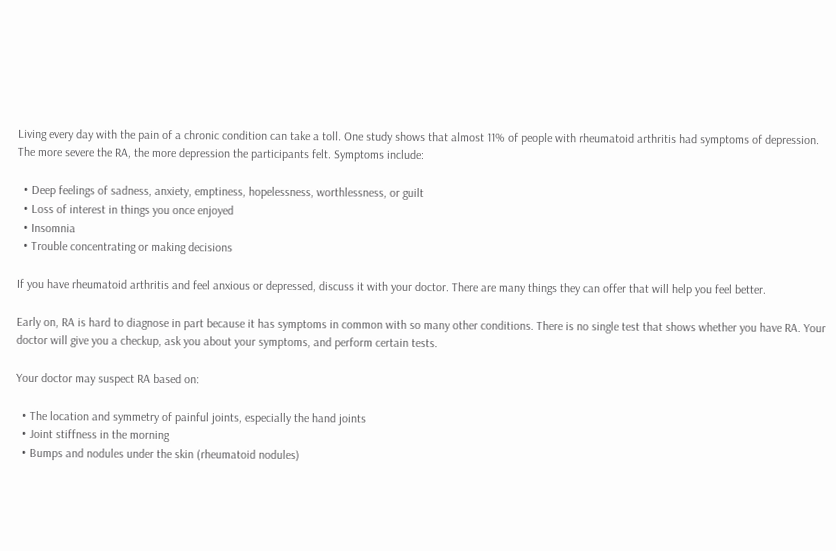Living every day with the pain of a chronic condition can take a toll. One study shows that almost 11% of people with rheumatoid arthritis had symptoms of depression. The more severe the RA, the more depression the participants felt. Symptoms include:

  • Deep feelings of sadness, anxiety, emptiness, hopelessness, worthlessness, or guilt
  • Loss of interest in things you once enjoyed
  • Insomnia
  • Trouble concentrating or making decisions

If you have rheumatoid arthritis and feel anxious or depressed, discuss it with your doctor. There are many things they can offer that will help you feel better.

Early on, RA is hard to diagnose in part because it has symptoms in common with so many other conditions. There is no single test that shows whether you have RA. Your doctor will give you a checkup, ask you about your symptoms, and perform certain tests.

Your doctor may suspect RA based on:

  • The location and symmetry of painful joints, especially the hand joints
  • Joint stiffness in the morning
  • Bumps and nodules under the skin (rheumatoid nodules)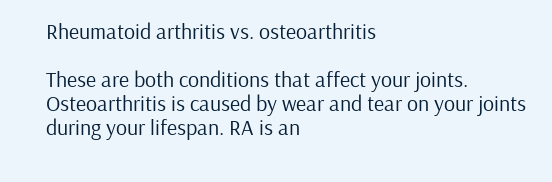Rheumatoid arthritis vs. osteoarthritis

These are both conditions that affect your joints. Osteoarthritis is caused by wear and tear on your joints during your lifespan. RA is an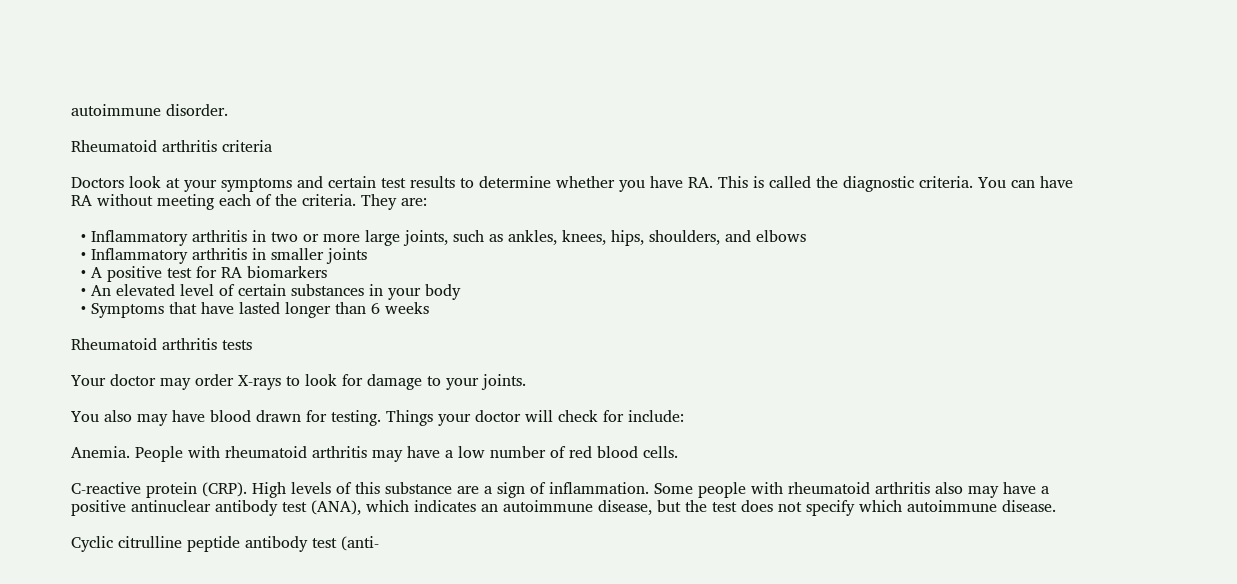autoimmune disorder.

Rheumatoid arthritis criteria

Doctors look at your symptoms and certain test results to determine whether you have RA. This is called the diagnostic criteria. You can have RA without meeting each of the criteria. They are:

  • Inflammatory arthritis in two or more large joints, such as ankles, knees, hips, shoulders, and elbows
  • Inflammatory arthritis in smaller joints
  • A positive test for RA biomarkers
  • An elevated level of certain substances in your body
  • Symptoms that have lasted longer than 6 weeks

Rheumatoid arthritis tests

Your doctor may order X-rays to look for damage to your joints.

You also may have blood drawn for testing. Things your doctor will check for include:

Anemia. People with rheumatoid arthritis may have a low number of red blood cells.

C-reactive protein (CRP). High levels of this substance are a sign of inflammation. Some people with rheumatoid arthritis also may have a positive antinuclear antibody test (ANA), which indicates an autoimmune disease, but the test does not specify which autoimmune disease.

Cyclic citrulline peptide antibody test (anti-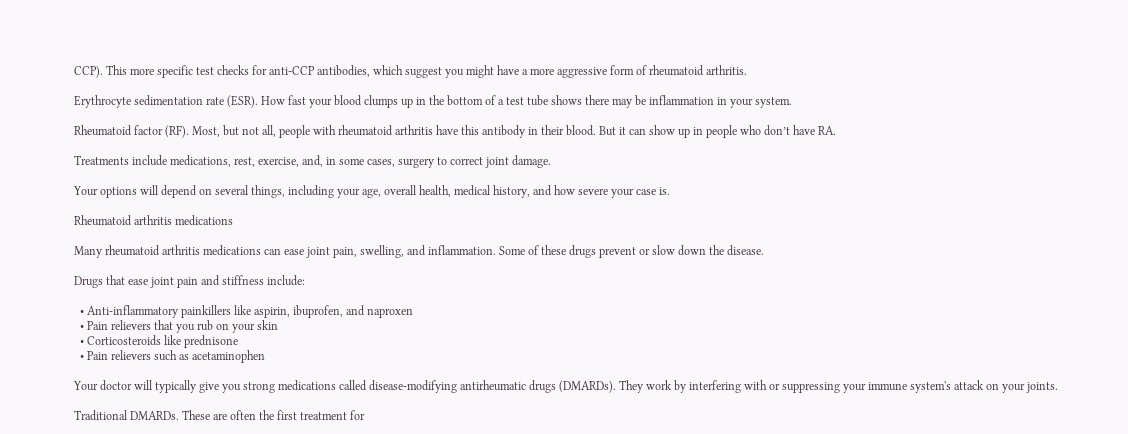CCP). This more specific test checks for anti-CCP antibodies, which suggest you might have a more aggressive form of rheumatoid arthritis.

Erythrocyte sedimentation rate (ESR). How fast your blood clumps up in the bottom of a test tube shows there may be inflammation in your system.

Rheumatoid factor (RF). Most, but not all, people with rheumatoid arthritis have this antibody in their blood. But it can show up in people who don’t have RA.

Treatments include medications, rest, exercise, and, in some cases, surgery to correct joint damage.

Your options will depend on several things, including your age, overall health, medical history, and how severe your case is.

Rheumatoid arthritis medications

Many rheumatoid arthritis medications can ease joint pain, swelling, and inflammation. Some of these drugs prevent or slow down the disease.

Drugs that ease joint pain and stiffness include:

  • Anti-inflammatory painkillers like aspirin, ibuprofen, and naproxen
  • Pain relievers that you rub on your skin
  • Corticosteroids like prednisone
  • Pain relievers such as acetaminophen

Your doctor will typically give you strong medications called disease-modifying antirheumatic drugs (DMARDs). They work by interfering with or suppressing your immune system's attack on your joints.

Traditional DMARDs. These are often the first treatment for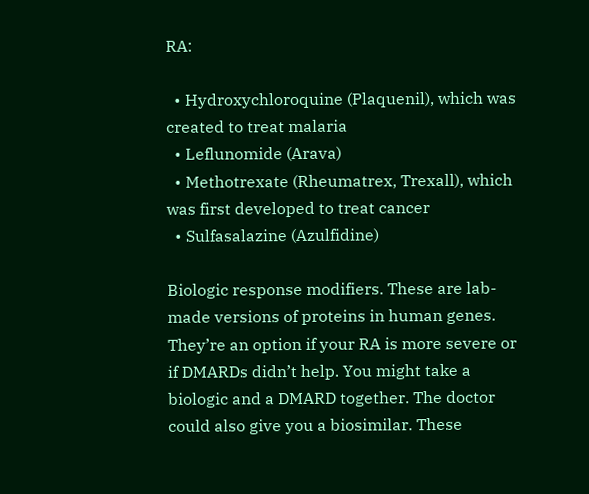RA:

  • Hydroxychloroquine (Plaquenil), which was created to treat malaria
  • Leflunomide (Arava)
  • Methotrexate (Rheumatrex, Trexall), which was first developed to treat cancer
  • Sulfasalazine (Azulfidine)

Biologic response modifiers. These are lab-made versions of proteins in human genes. They’re an option if your RA is more severe or if DMARDs didn’t help. You might take a biologic and a DMARD together. The doctor could also give you a biosimilar. These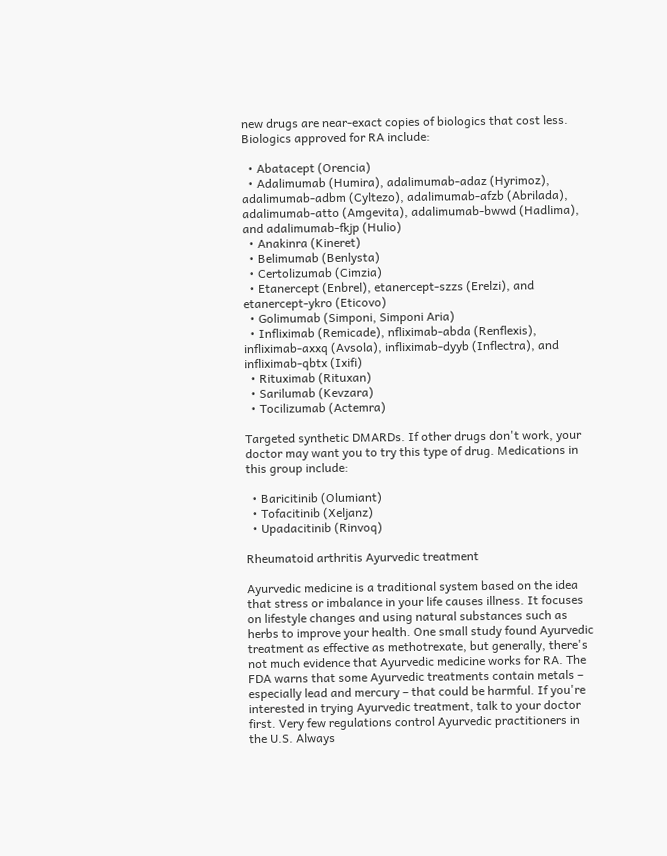new drugs are near-exact copies of biologics that cost less. Biologics approved for RA include:

  • Abatacept (Orencia)
  • Adalimumab (Humira), adalimumab-adaz (Hyrimoz), adalimumab-adbm (Cyltezo), adalimumab-afzb (Abrilada), adalimumab-atto (Amgevita), adalimumab-bwwd (Hadlima), and adalimumab-fkjp (Hulio)
  • Anakinra (Kineret)
  • Belimumab (Benlysta)
  • Certolizumab (Cimzia)
  • Etanercept (Enbrel), etanercept-szzs (Erelzi), and etanercept-ykro (Eticovo)
  • Golimumab (Simponi, Simponi Aria)
  • Infliximab (Remicade), nfliximab-abda (Renflexis), infliximab-axxq (Avsola), infliximab-dyyb (Inflectra), and infliximab-qbtx (Ixifi)
  • Rituximab (Rituxan)
  • Sarilumab (Kevzara)
  • Tocilizumab (Actemra)

Targeted synthetic DMARDs. If other drugs don't work, your doctor may want you to try this type of drug. Medications in this group include:

  • Baricitinib (Olumiant)
  • Tofacitinib (Xeljanz)
  • Upadacitinib (Rinvoq)

Rheumatoid arthritis Ayurvedic treatment

Ayurvedic medicine is a traditional system based on the idea that stress or imbalance in your life causes illness. It focuses on lifestyle changes and using natural substances such as herbs to improve your health. One small study found Ayurvedic treatment as effective as methotrexate, but generally, there's not much evidence that Ayurvedic medicine works for RA. The FDA warns that some Ayurvedic treatments contain metals – especially lead and mercury – that could be harmful. If you're interested in trying Ayurvedic treatment, talk to your doctor first. Very few regulations control Ayurvedic practitioners in the U.S. Always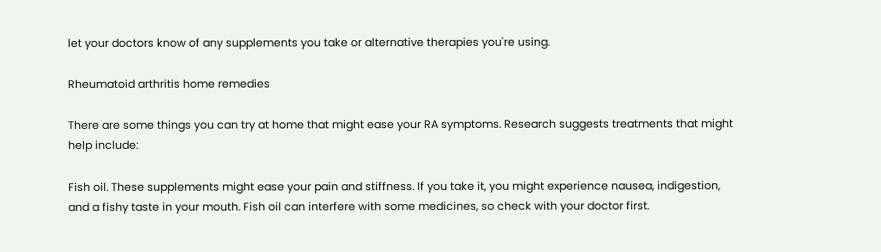let your doctors know of any supplements you take or alternative therapies you're using.

Rheumatoid arthritis home remedies

There are some things you can try at home that might ease your RA symptoms. Research suggests treatments that might help include:

Fish oil. These supplements might ease your pain and stiffness. If you take it, you might experience nausea, indigestion, and a fishy taste in your mouth. Fish oil can interfere with some medicines, so check with your doctor first.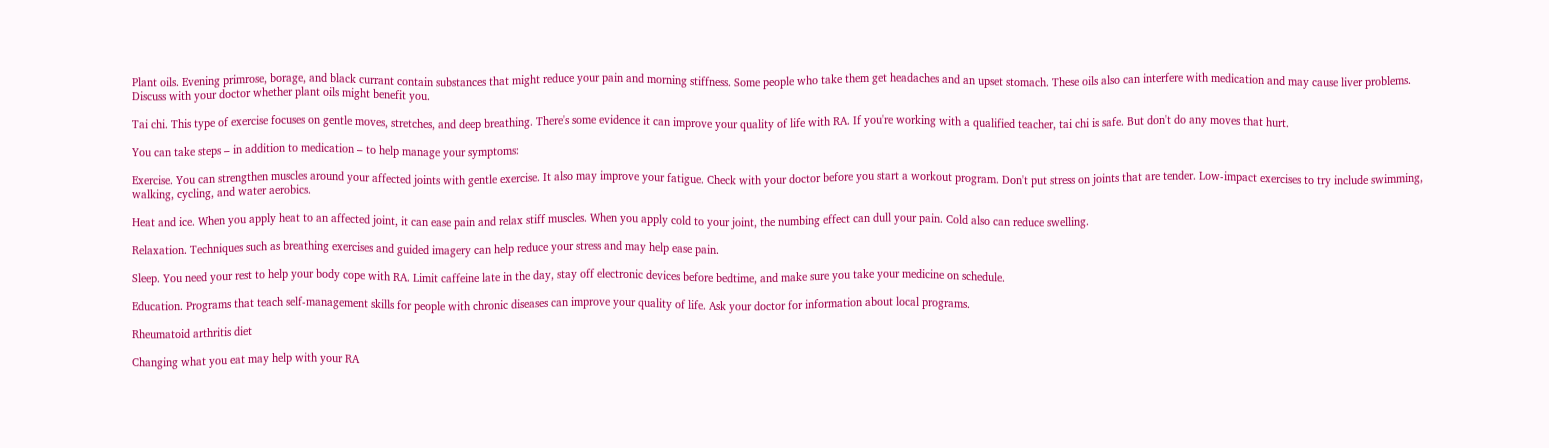Plant oils. Evening primrose, borage, and black currant contain substances that might reduce your pain and morning stiffness. Some people who take them get headaches and an upset stomach. These oils also can interfere with medication and may cause liver problems. Discuss with your doctor whether plant oils might benefit you.

Tai chi. This type of exercise focuses on gentle moves, stretches, and deep breathing. There's some evidence it can improve your quality of life with RA. If you're working with a qualified teacher, tai chi is safe. But don't do any moves that hurt.

You can take steps – in addition to medication – to help manage your symptoms:

Exercise. You can strengthen muscles around your affected joints with gentle exercise. It also may improve your fatigue. Check with your doctor before you start a workout program. Don't put stress on joints that are tender. Low-impact exercises to try include swimming, walking, cycling, and water aerobics.

Heat and ice. When you apply heat to an affected joint, it can ease pain and relax stiff muscles. When you apply cold to your joint, the numbing effect can dull your pain. Cold also can reduce swelling.

Relaxation. Techniques such as breathing exercises and guided imagery can help reduce your stress and may help ease pain.

Sleep. You need your rest to help your body cope with RA. Limit caffeine late in the day, stay off electronic devices before bedtime, and make sure you take your medicine on schedule.

Education. Programs that teach self-management skills for people with chronic diseases can improve your quality of life. Ask your doctor for information about local programs.

Rheumatoid arthritis diet

Changing what you eat may help with your RA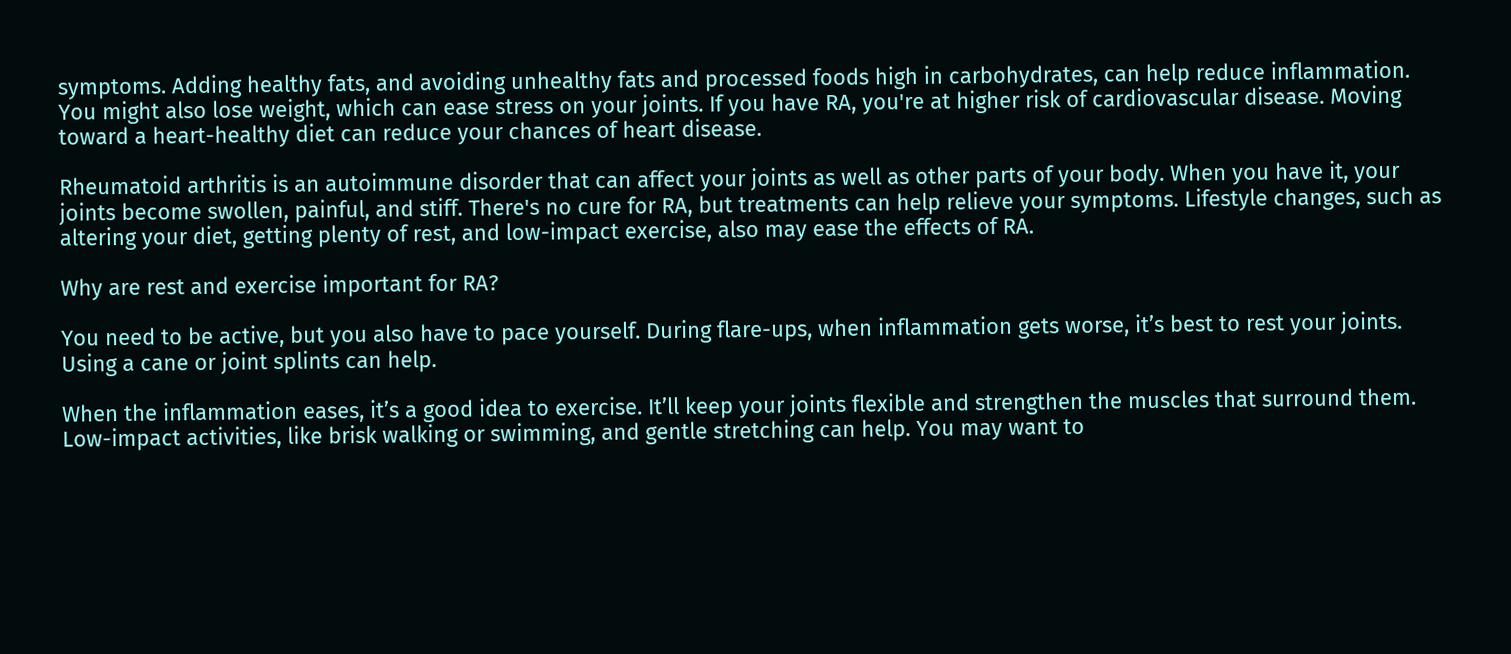symptoms. Adding healthy fats, and avoiding unhealthy fats and processed foods high in carbohydrates, can help reduce inflammation. You might also lose weight, which can ease stress on your joints. If you have RA, you're at higher risk of cardiovascular disease. Moving toward a heart-healthy diet can reduce your chances of heart disease.

Rheumatoid arthritis is an autoimmune disorder that can affect your joints as well as other parts of your body. When you have it, your joints become swollen, painful, and stiff. There's no cure for RA, but treatments can help relieve your symptoms. Lifestyle changes, such as altering your diet, getting plenty of rest, and low-impact exercise, also may ease the effects of RA.

Why are rest and exercise important for RA?

You need to be active, but you also have to pace yourself. During flare-ups, when inflammation gets worse, it’s best to rest your joints. Using a cane or joint splints can help.

When the inflammation eases, it’s a good idea to exercise. It’ll keep your joints flexible and strengthen the muscles that surround them. Low-impact activities, like brisk walking or swimming, and gentle stretching can help. You may want to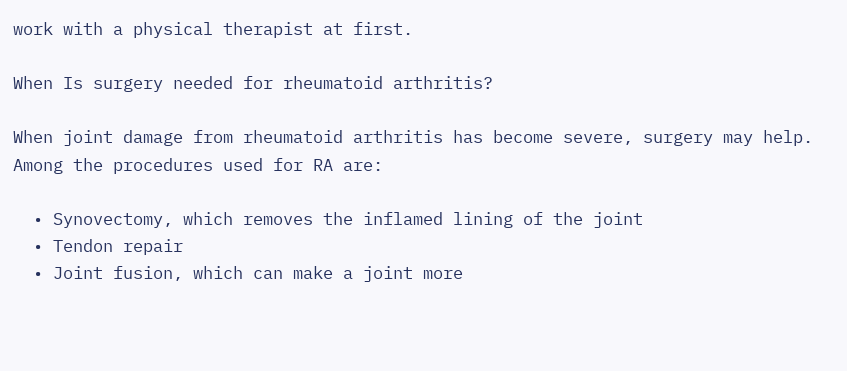work with a physical therapist at first.

When Is surgery needed for rheumatoid arthritis?

When joint damage from rheumatoid arthritis has become severe, surgery may help. Among the procedures used for RA are:

  • Synovectomy, which removes the inflamed lining of the joint
  • Tendon repair
  • Joint fusion, which can make a joint more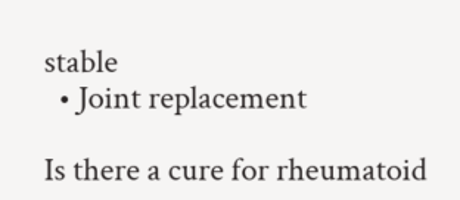stable
  • Joint replacement

Is there a cure for rheumatoid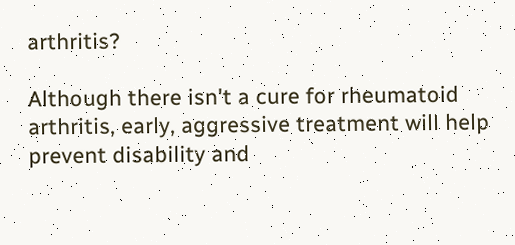arthritis?

Although there isn't a cure for rheumatoid arthritis, early, aggressive treatment will help prevent disability and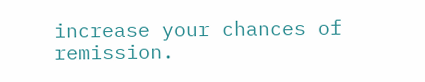increase your chances of remission.